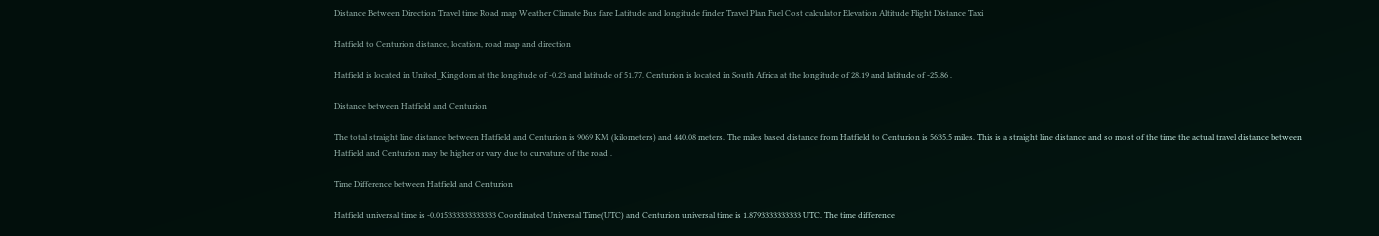Distance Between Direction Travel time Road map Weather Climate Bus fare Latitude and longitude finder Travel Plan Fuel Cost calculator Elevation Altitude Flight Distance Taxi

Hatfield to Centurion distance, location, road map and direction

Hatfield is located in United_Kingdom at the longitude of -0.23 and latitude of 51.77. Centurion is located in South Africa at the longitude of 28.19 and latitude of -25.86 .

Distance between Hatfield and Centurion

The total straight line distance between Hatfield and Centurion is 9069 KM (kilometers) and 440.08 meters. The miles based distance from Hatfield to Centurion is 5635.5 miles. This is a straight line distance and so most of the time the actual travel distance between Hatfield and Centurion may be higher or vary due to curvature of the road .

Time Difference between Hatfield and Centurion

Hatfield universal time is -0.015333333333333 Coordinated Universal Time(UTC) and Centurion universal time is 1.8793333333333 UTC. The time difference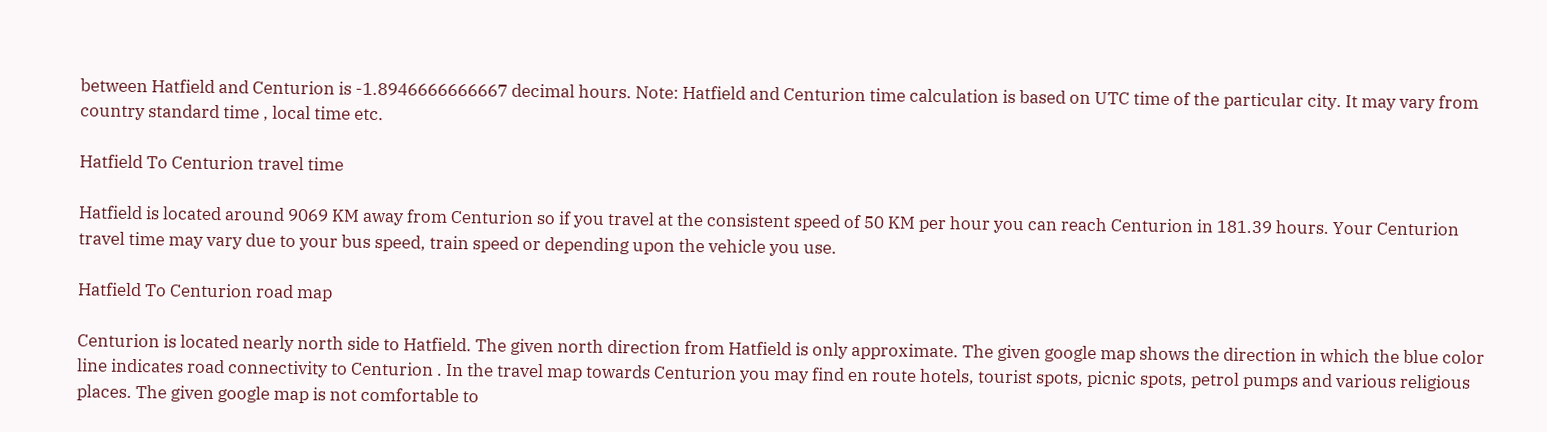between Hatfield and Centurion is -1.8946666666667 decimal hours. Note: Hatfield and Centurion time calculation is based on UTC time of the particular city. It may vary from country standard time , local time etc.

Hatfield To Centurion travel time

Hatfield is located around 9069 KM away from Centurion so if you travel at the consistent speed of 50 KM per hour you can reach Centurion in 181.39 hours. Your Centurion travel time may vary due to your bus speed, train speed or depending upon the vehicle you use.

Hatfield To Centurion road map

Centurion is located nearly north side to Hatfield. The given north direction from Hatfield is only approximate. The given google map shows the direction in which the blue color line indicates road connectivity to Centurion . In the travel map towards Centurion you may find en route hotels, tourist spots, picnic spots, petrol pumps and various religious places. The given google map is not comfortable to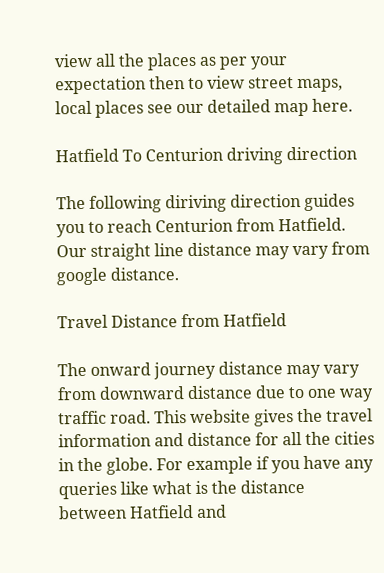view all the places as per your expectation then to view street maps, local places see our detailed map here.

Hatfield To Centurion driving direction

The following diriving direction guides you to reach Centurion from Hatfield. Our straight line distance may vary from google distance.

Travel Distance from Hatfield

The onward journey distance may vary from downward distance due to one way traffic road. This website gives the travel information and distance for all the cities in the globe. For example if you have any queries like what is the distance between Hatfield and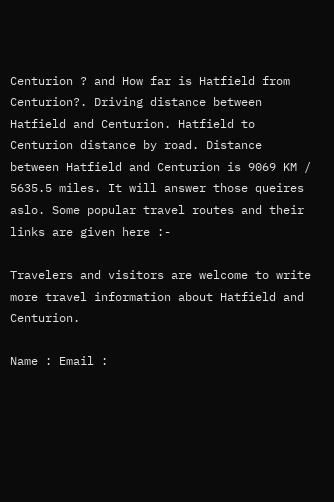Centurion ? and How far is Hatfield from Centurion?. Driving distance between Hatfield and Centurion. Hatfield to Centurion distance by road. Distance between Hatfield and Centurion is 9069 KM / 5635.5 miles. It will answer those queires aslo. Some popular travel routes and their links are given here :-

Travelers and visitors are welcome to write more travel information about Hatfield and Centurion.

Name : Email :